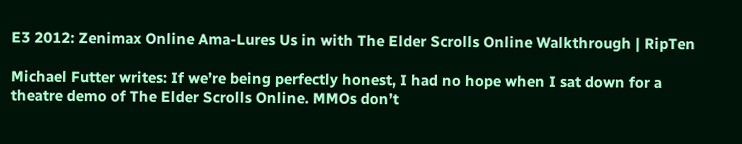E3 2012: Zenimax Online Ama-Lures Us in with The Elder Scrolls Online Walkthrough | RipTen

Michael Futter writes: If we’re being perfectly honest, I had no hope when I sat down for a theatre demo of The Elder Scrolls Online. MMOs don’t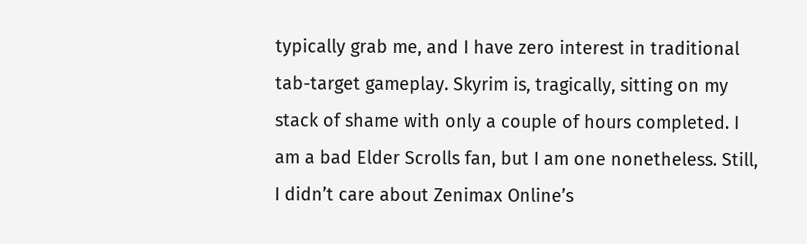typically grab me, and I have zero interest in traditional tab-target gameplay. Skyrim is, tragically, sitting on my stack of shame with only a couple of hours completed. I am a bad Elder Scrolls fan, but I am one nonetheless. Still, I didn’t care about Zenimax Online’s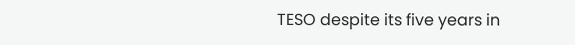TESO despite its five years in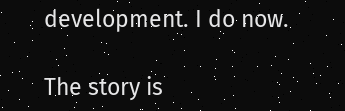development. I do now.

The story is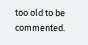too old to be commented.